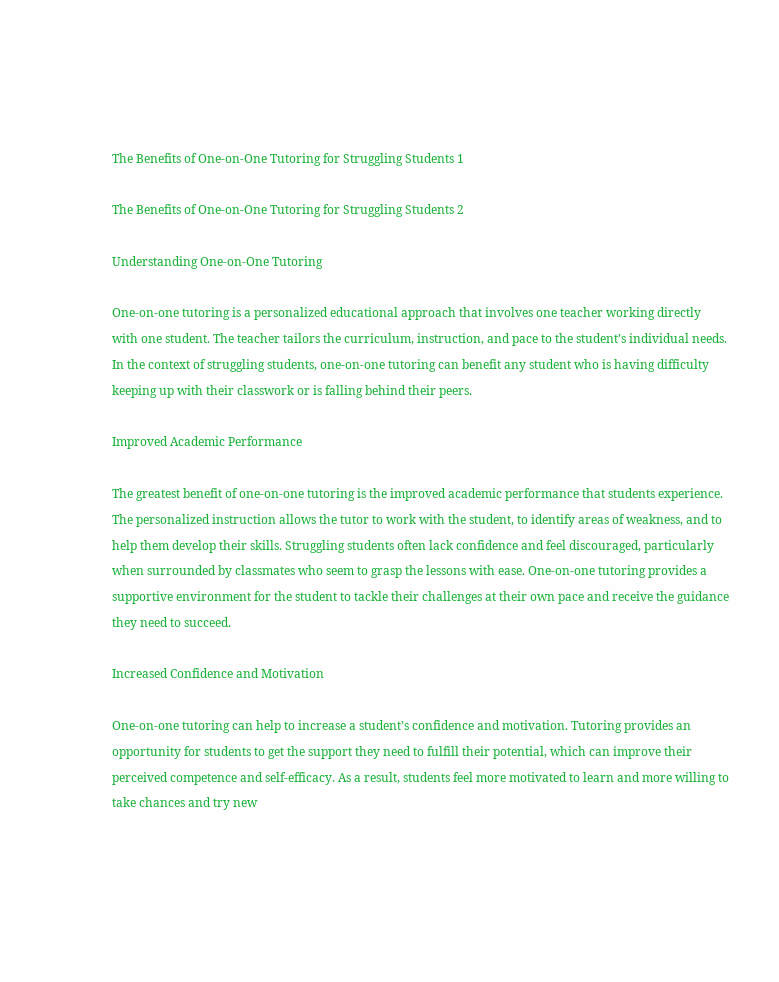The Benefits of One-on-One Tutoring for Struggling Students 1

The Benefits of One-on-One Tutoring for Struggling Students 2

Understanding One-on-One Tutoring

One-on-one tutoring is a personalized educational approach that involves one teacher working directly with one student. The teacher tailors the curriculum, instruction, and pace to the student’s individual needs. In the context of struggling students, one-on-one tutoring can benefit any student who is having difficulty keeping up with their classwork or is falling behind their peers.

Improved Academic Performance

The greatest benefit of one-on-one tutoring is the improved academic performance that students experience. The personalized instruction allows the tutor to work with the student, to identify areas of weakness, and to help them develop their skills. Struggling students often lack confidence and feel discouraged, particularly when surrounded by classmates who seem to grasp the lessons with ease. One-on-one tutoring provides a supportive environment for the student to tackle their challenges at their own pace and receive the guidance they need to succeed.

Increased Confidence and Motivation

One-on-one tutoring can help to increase a student’s confidence and motivation. Tutoring provides an opportunity for students to get the support they need to fulfill their potential, which can improve their perceived competence and self-efficacy. As a result, students feel more motivated to learn and more willing to take chances and try new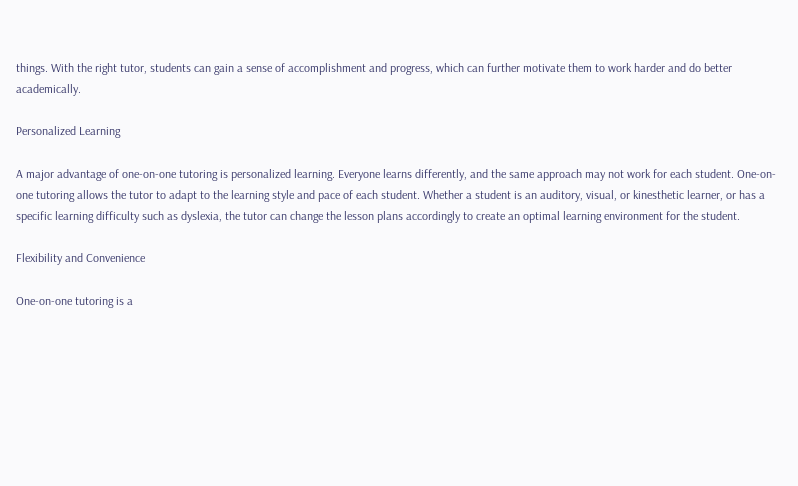things. With the right tutor, students can gain a sense of accomplishment and progress, which can further motivate them to work harder and do better academically.

Personalized Learning

A major advantage of one-on-one tutoring is personalized learning. Everyone learns differently, and the same approach may not work for each student. One-on-one tutoring allows the tutor to adapt to the learning style and pace of each student. Whether a student is an auditory, visual, or kinesthetic learner, or has a specific learning difficulty such as dyslexia, the tutor can change the lesson plans accordingly to create an optimal learning environment for the student.

Flexibility and Convenience

One-on-one tutoring is a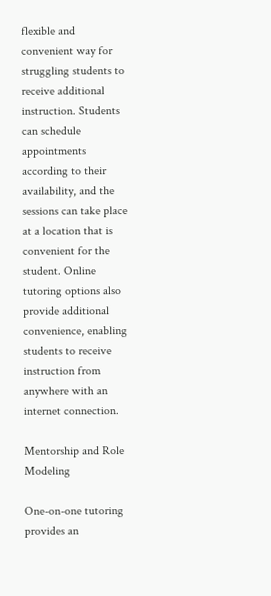flexible and convenient way for struggling students to receive additional instruction. Students can schedule appointments according to their availability, and the sessions can take place at a location that is convenient for the student. Online tutoring options also provide additional convenience, enabling students to receive instruction from anywhere with an internet connection.

Mentorship and Role Modeling

One-on-one tutoring provides an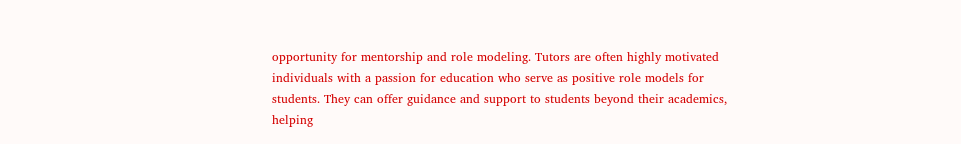opportunity for mentorship and role modeling. Tutors are often highly motivated individuals with a passion for education who serve as positive role models for students. They can offer guidance and support to students beyond their academics, helping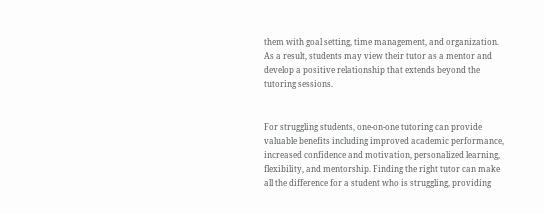them with goal setting, time management, and organization. As a result, students may view their tutor as a mentor and develop a positive relationship that extends beyond the tutoring sessions.


For struggling students, one-on-one tutoring can provide valuable benefits including improved academic performance, increased confidence and motivation, personalized learning, flexibility, and mentorship. Finding the right tutor can make all the difference for a student who is struggling, providing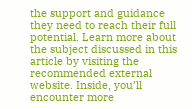the support and guidance they need to reach their full potential. Learn more about the subject discussed in this article by visiting the recommended external website. Inside, you’ll encounter more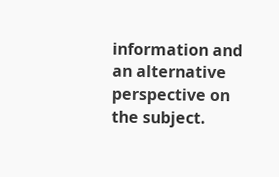information and an alternative perspective on the subject.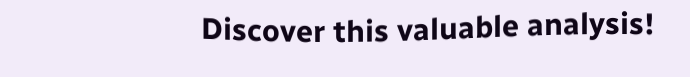Discover this valuable analysis!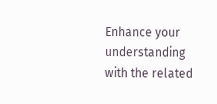Enhance your understanding with the related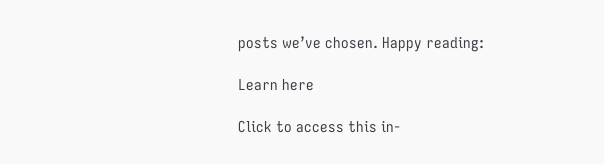posts we’ve chosen. Happy reading:

Learn here

Click to access this in-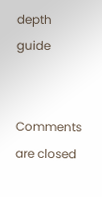depth guide


Comments are closed